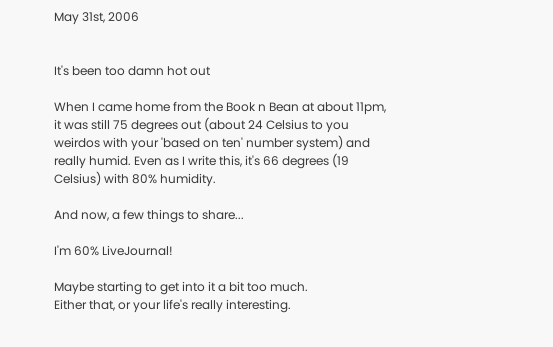May 31st, 2006


It's been too damn hot out

When I came home from the Book n Bean at about 11pm, it was still 75 degrees out (about 24 Celsius to you weirdos with your 'based on ten' number system) and really humid. Even as I write this, it's 66 degrees (19 Celsius) with 80% humidity.

And now, a few things to share...

I'm 60% LiveJournal!

Maybe starting to get into it a bit too much.
Either that, or your life's really interesting.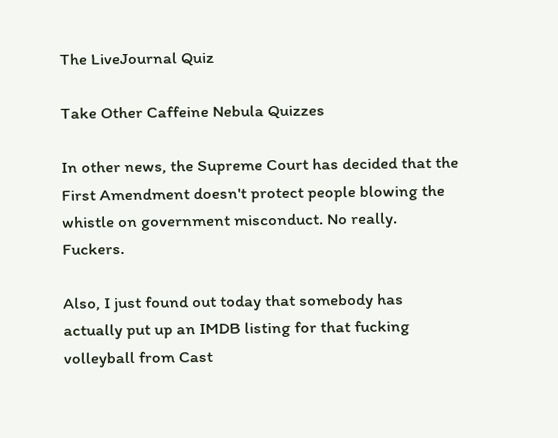The LiveJournal Quiz

Take Other Caffeine Nebula Quizzes

In other news, the Supreme Court has decided that the First Amendment doesn't protect people blowing the whistle on government misconduct. No really. Fuckers.

Also, I just found out today that somebody has actually put up an IMDB listing for that fucking volleyball from Cast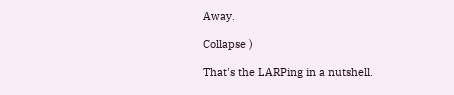Away.

Collapse )

That's the LARPing in a nutshell.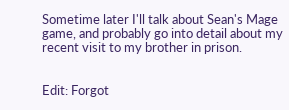Sometime later I'll talk about Sean's Mage game, and probably go into detail about my recent visit to my brother in prison.


Edit: Forgot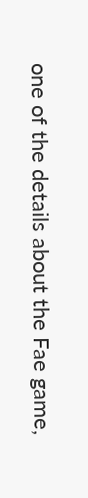one of the details about the Fae game,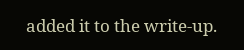added it to the write-up.